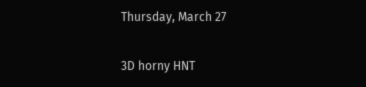Thursday, March 27

3D horny HNT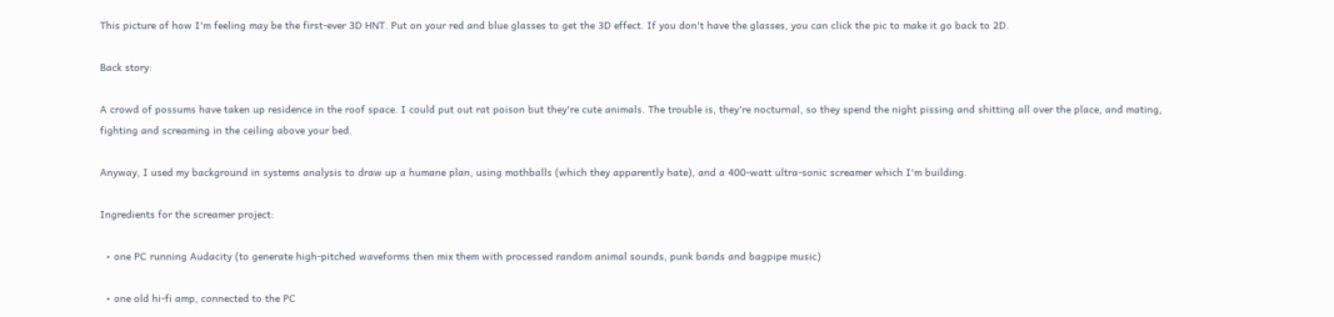This picture of how I'm feeling may be the first-ever 3D HNT. Put on your red and blue glasses to get the 3D effect. If you don't have the glasses, you can click the pic to make it go back to 2D.

Back story:

A crowd of possums have taken up residence in the roof space. I could put out rat poison but they're cute animals. The trouble is, they're nocturnal, so they spend the night pissing and shitting all over the place, and mating, fighting and screaming in the ceiling above your bed.

Anyway, I used my background in systems analysis to draw up a humane plan, using mothballs (which they apparently hate), and a 400-watt ultra-sonic screamer which I'm building.

Ingredients for the screamer project:

  • one PC running Audacity (to generate high-pitched waveforms then mix them with processed random animal sounds, punk bands and bagpipe music)

  • one old hi-fi amp, connected to the PC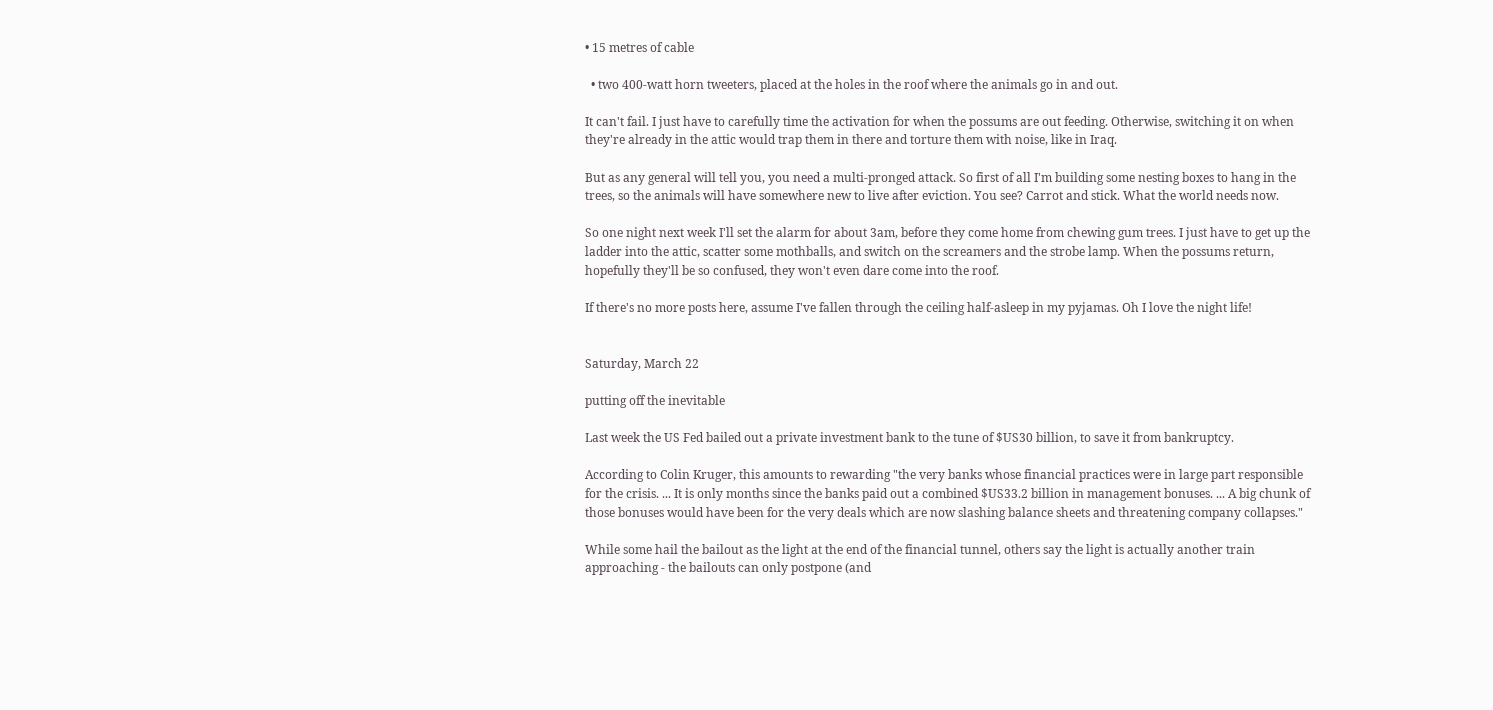• 15 metres of cable

  • two 400-watt horn tweeters, placed at the holes in the roof where the animals go in and out.

It can't fail. I just have to carefully time the activation for when the possums are out feeding. Otherwise, switching it on when they're already in the attic would trap them in there and torture them with noise, like in Iraq.

But as any general will tell you, you need a multi-pronged attack. So first of all I'm building some nesting boxes to hang in the trees, so the animals will have somewhere new to live after eviction. You see? Carrot and stick. What the world needs now.

So one night next week I'll set the alarm for about 3am, before they come home from chewing gum trees. I just have to get up the ladder into the attic, scatter some mothballs, and switch on the screamers and the strobe lamp. When the possums return, hopefully they'll be so confused, they won't even dare come into the roof.

If there's no more posts here, assume I've fallen through the ceiling half-asleep in my pyjamas. Oh I love the night life!


Saturday, March 22

putting off the inevitable

Last week the US Fed bailed out a private investment bank to the tune of $US30 billion, to save it from bankruptcy.

According to Colin Kruger, this amounts to rewarding "the very banks whose financial practices were in large part responsible for the crisis. ... It is only months since the banks paid out a combined $US33.2 billion in management bonuses. ... A big chunk of those bonuses would have been for the very deals which are now slashing balance sheets and threatening company collapses."

While some hail the bailout as the light at the end of the financial tunnel, others say the light is actually another train approaching - the bailouts can only postpone (and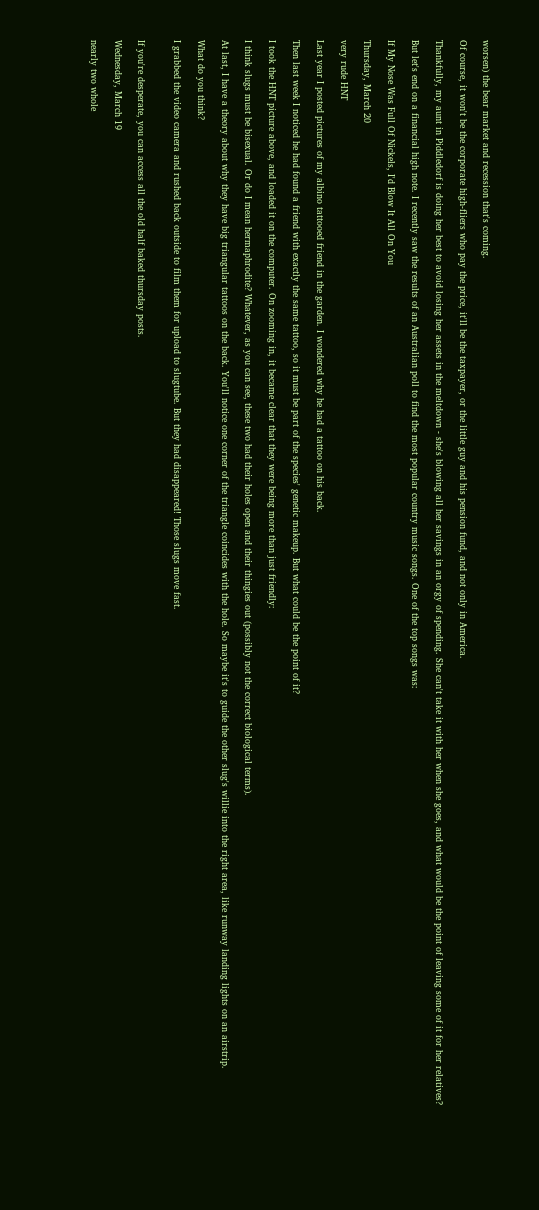worsen) the bear market and recession that's coming.

Of course, it won't be the corporate high-fliers who pay the price, it'll be the taxpayer, or the little guy and his pension fund, and not only in America.

Thankfully, my aunt in Piddledorf is doing her best to avoid losing her assets in the meltdown - she's blowing all her savings in an orgy of spending. She can't take it with her when she goes, and what would be the point of leaving some of it for her relatives?

But let's end on a financial high note. I recently saw the results of an Australian poll to find the most popular country music songs. One of the top songs was:

If My Nose Was Full Of Nickels, I'd Blow It All On You

Thursday, March 20

very rude HNT

Last year I posted pictures of my albino tattooed friend in the garden. I wondered why he had a tattoo on his back.

Then last week I noticed he had found a friend with exactly the same tattoo, so it must be part of the species' genetic makeup. But what could be the point of it?

I took the HNT picture above, and loaded it on the computer. On zooming in, it became clear that they were being more than just friendly:

I think slugs must be bisexual. Or do I mean hermaphrodite? Whatever, as you can see, these two had their holes open and their thingies out (possibly not the correct biological terms).

At last, I have a theory about why they have big triangular tattoos on the back. You'll notice one corner of the triangle coincides with the hole. So maybe it's to guide the other slug's willie into the right area, like runway landing lights on an airstrip.

What do you think?

I grabbed the video camera and rushed back outside to film them for upload to slugtube. But they had disappeared! Those slugs move fast.


If you're desperate, you can access all the old half baked thursday posts.

Wednesday, March 19

nearly two whole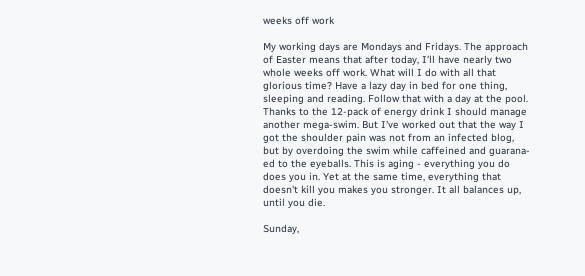weeks off work

My working days are Mondays and Fridays. The approach of Easter means that after today, I'll have nearly two whole weeks off work. What will I do with all that glorious time? Have a lazy day in bed for one thing, sleeping and reading. Follow that with a day at the pool. Thanks to the 12-pack of energy drink I should manage another mega-swim. But I've worked out that the way I got the shoulder pain was not from an infected blog, but by overdoing the swim while caffeined and guarana-ed to the eyeballs. This is aging - everything you do does you in. Yet at the same time, everything that doesn't kill you makes you stronger. It all balances up, until you die.

Sunday,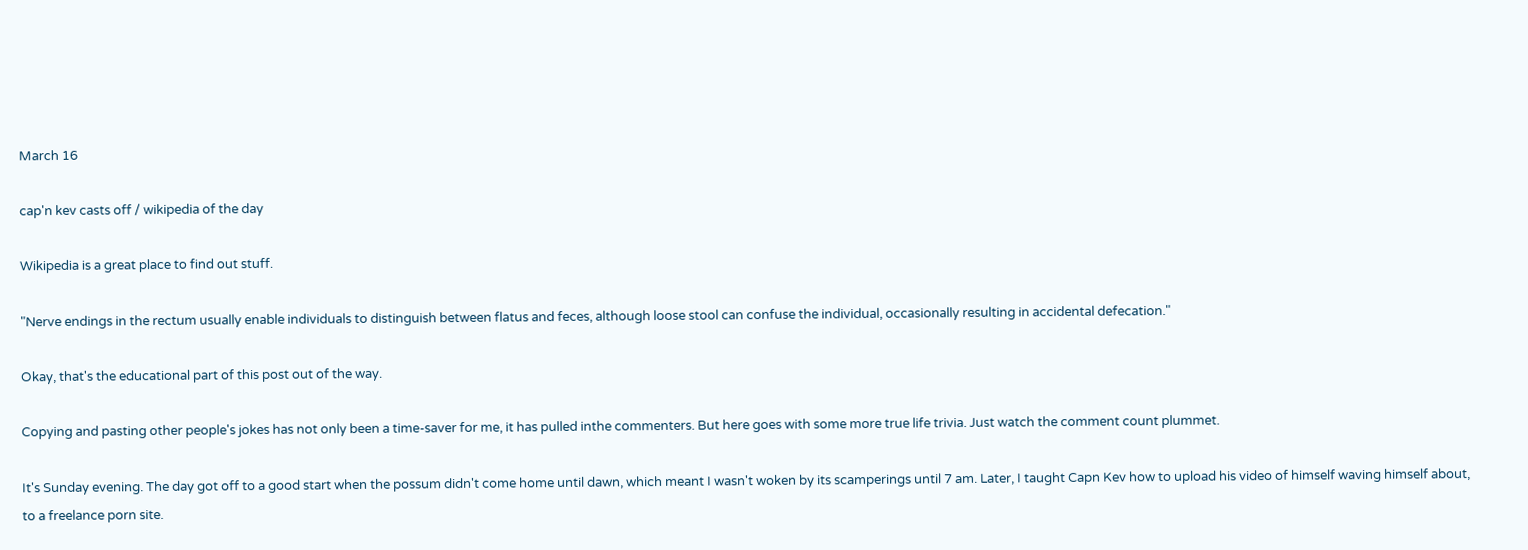March 16

cap'n kev casts off / wikipedia of the day

Wikipedia is a great place to find out stuff.

"Nerve endings in the rectum usually enable individuals to distinguish between flatus and feces, although loose stool can confuse the individual, occasionally resulting in accidental defecation."

Okay, that's the educational part of this post out of the way.

Copying and pasting other people's jokes has not only been a time-saver for me, it has pulled inthe commenters. But here goes with some more true life trivia. Just watch the comment count plummet.

It's Sunday evening. The day got off to a good start when the possum didn't come home until dawn, which meant I wasn't woken by its scamperings until 7 am. Later, I taught Capn Kev how to upload his video of himself waving himself about, to a freelance porn site.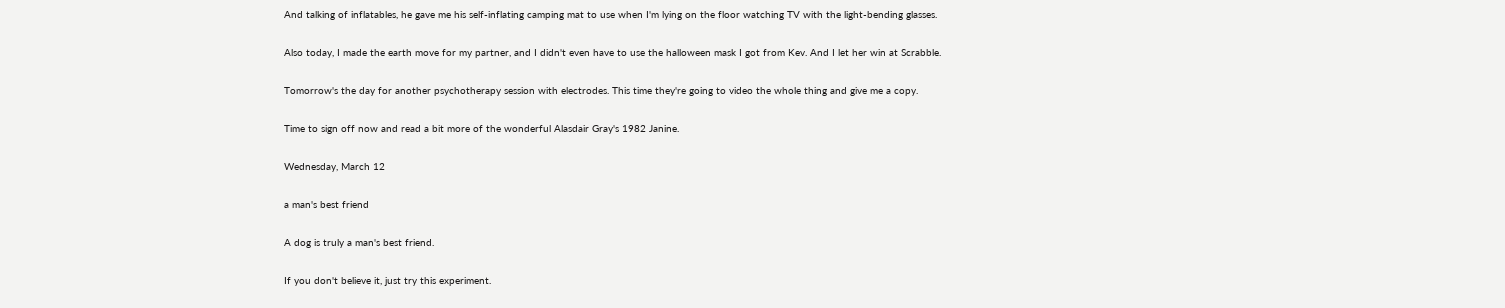And talking of inflatables, he gave me his self-inflating camping mat to use when I'm lying on the floor watching TV with the light-bending glasses.

Also today, I made the earth move for my partner, and I didn't even have to use the halloween mask I got from Kev. And I let her win at Scrabble.

Tomorrow's the day for another psychotherapy session with electrodes. This time they're going to video the whole thing and give me a copy.

Time to sign off now and read a bit more of the wonderful Alasdair Gray's 1982 Janine.

Wednesday, March 12

a man's best friend

A dog is truly a man's best friend.

If you don't believe it, just try this experiment.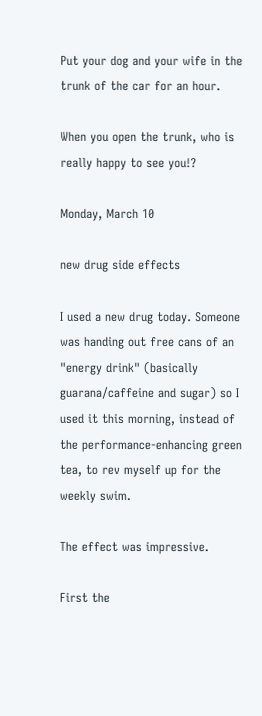Put your dog and your wife in the trunk of the car for an hour.

When you open the trunk, who is really happy to see you!?

Monday, March 10

new drug side effects

I used a new drug today. Someone was handing out free cans of an "energy drink" (basically guarana/caffeine and sugar) so I used it this morning, instead of the performance-enhancing green tea, to rev myself up for the weekly swim.

The effect was impressive.

First the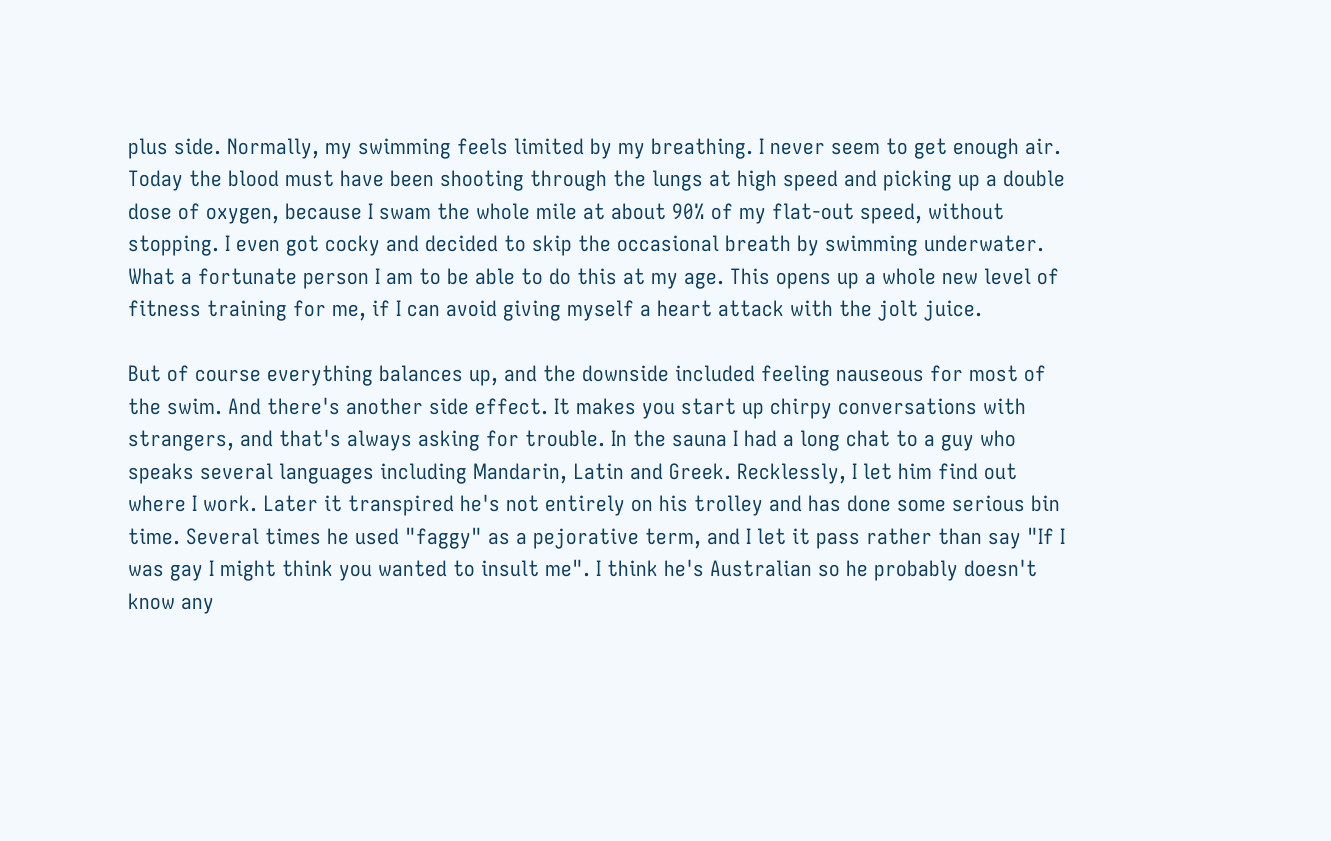plus side. Normally, my swimming feels limited by my breathing. I never seem to get enough air. Today the blood must have been shooting through the lungs at high speed and picking up a double dose of oxygen, because I swam the whole mile at about 90% of my flat-out speed, without stopping. I even got cocky and decided to skip the occasional breath by swimming underwater. What a fortunate person I am to be able to do this at my age. This opens up a whole new level of fitness training for me, if I can avoid giving myself a heart attack with the jolt juice.

But of course everything balances up, and the downside included feeling nauseous for most of the swim. And there's another side effect. It makes you start up chirpy conversations with strangers, and that's always asking for trouble. In the sauna I had a long chat to a guy who speaks several languages including Mandarin, Latin and Greek. Recklessly, I let him find out where I work. Later it transpired he's not entirely on his trolley and has done some serious bin time. Several times he used "faggy" as a pejorative term, and I let it pass rather than say "If I was gay I might think you wanted to insult me". I think he's Australian so he probably doesn't know any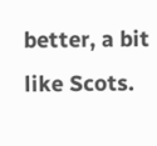better, a bit like Scots.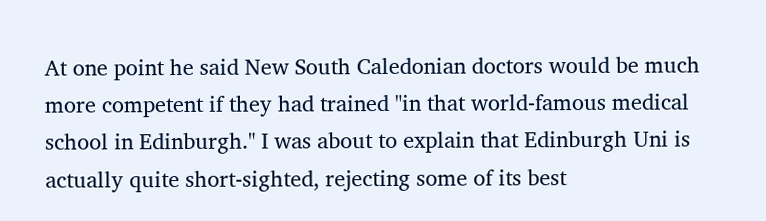At one point he said New South Caledonian doctors would be much more competent if they had trained "in that world-famous medical school in Edinburgh." I was about to explain that Edinburgh Uni is actually quite short-sighted, rejecting some of its best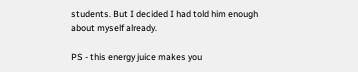students. But I decided I had told him enough about myself already.

PS - this energy juice makes you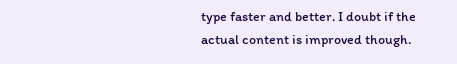type faster and better. I doubt if the actual content is improved though.